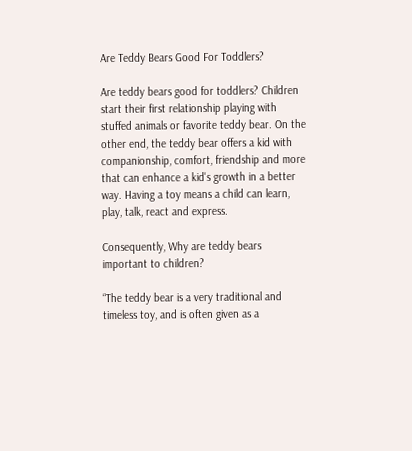Are Teddy Bears Good For Toddlers?

Are teddy bears good for toddlers? Children start their first relationship playing with stuffed animals or favorite teddy bear. On the other end, the teddy bear offers a kid with companionship, comfort, friendship and more that can enhance a kid's growth in a better way. Having a toy means a child can learn, play, talk, react and express.

Consequently, Why are teddy bears important to children?

“The teddy bear is a very traditional and timeless toy, and is often given as a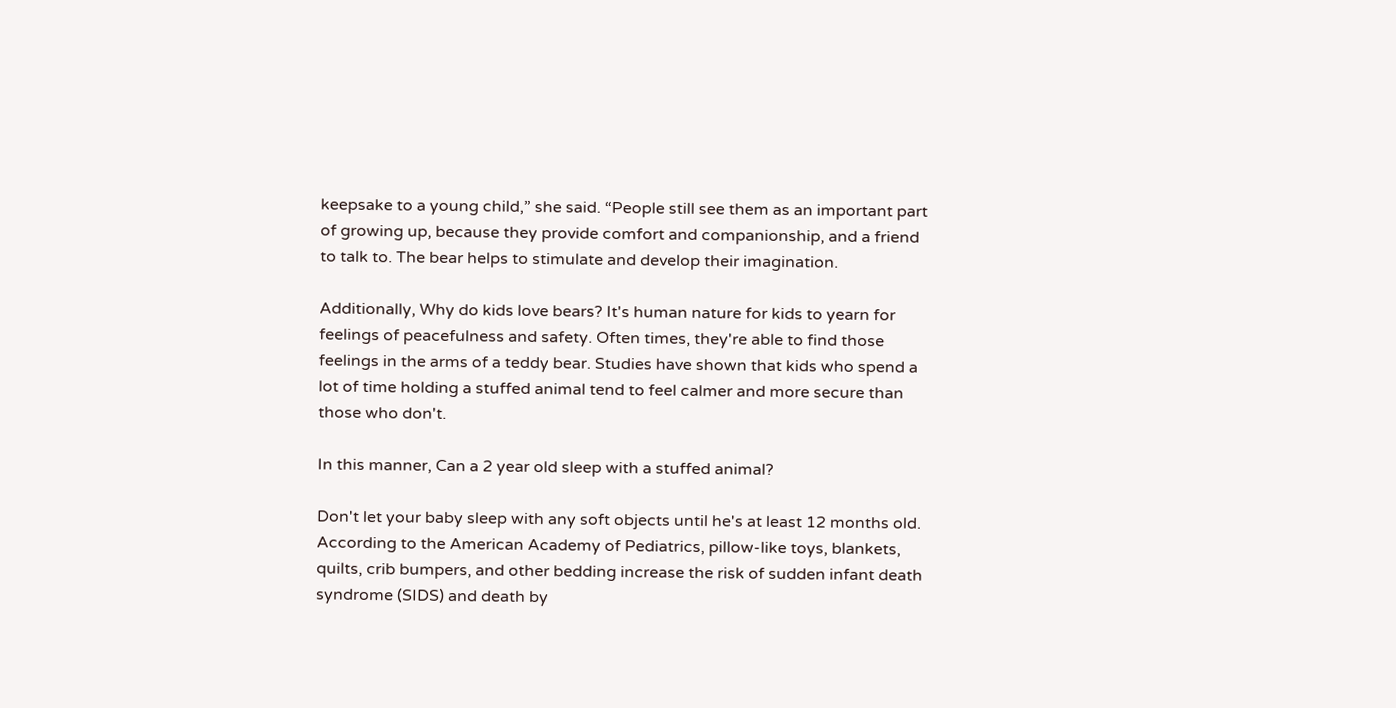keepsake to a young child,” she said. “People still see them as an important part of growing up, because they provide comfort and companionship, and a friend to talk to. The bear helps to stimulate and develop their imagination.

Additionally, Why do kids love bears? It's human nature for kids to yearn for feelings of peacefulness and safety. Often times, they're able to find those feelings in the arms of a teddy bear. Studies have shown that kids who spend a lot of time holding a stuffed animal tend to feel calmer and more secure than those who don't.

In this manner, Can a 2 year old sleep with a stuffed animal?

Don't let your baby sleep with any soft objects until he's at least 12 months old. According to the American Academy of Pediatrics, pillow-like toys, blankets, quilts, crib bumpers, and other bedding increase the risk of sudden infant death syndrome (SIDS) and death by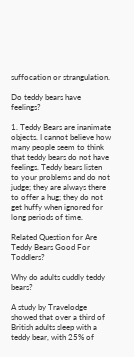suffocation or strangulation.

Do teddy bears have feelings?

1. Teddy Bears are inanimate objects. I cannot believe how many people seem to think that teddy bears do not have feelings. Teddy bears listen to your problems and do not judge; they are always there to offer a hug; they do not get huffy when ignored for long periods of time.

Related Question for Are Teddy Bears Good For Toddlers?

Why do adults cuddly teddy bears?

A study by Travelodge showed that over a third of British adults sleep with a teddy bear, with 25% of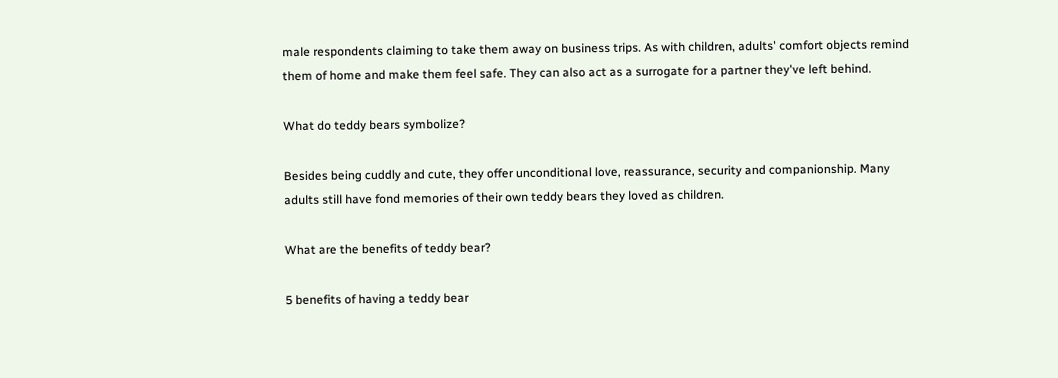male respondents claiming to take them away on business trips. As with children, adults' comfort objects remind them of home and make them feel safe. They can also act as a surrogate for a partner they've left behind.

What do teddy bears symbolize?

Besides being cuddly and cute, they offer unconditional love, reassurance, security and companionship. Many adults still have fond memories of their own teddy bears they loved as children.

What are the benefits of teddy bear?

5 benefits of having a teddy bear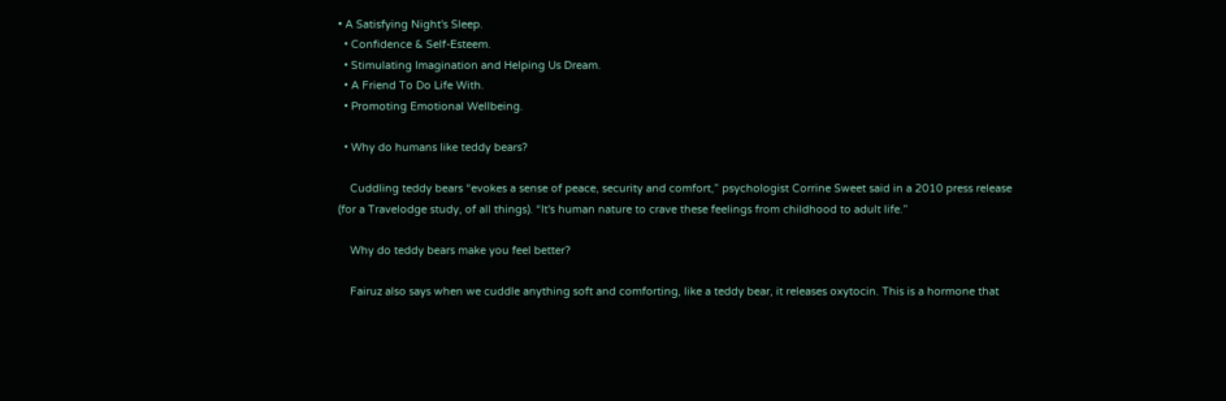• A Satisfying Night's Sleep.
  • Confidence & Self-Esteem.
  • Stimulating Imagination and Helping Us Dream.
  • A Friend To Do Life With.
  • Promoting Emotional Wellbeing.

  • Why do humans like teddy bears?

    Cuddling teddy bears “evokes a sense of peace, security and comfort,” psychologist Corrine Sweet said in a 2010 press release (for a Travelodge study, of all things). “It's human nature to crave these feelings from childhood to adult life.”

    Why do teddy bears make you feel better?

    Fairuz also says when we cuddle anything soft and comforting, like a teddy bear, it releases oxytocin. This is a hormone that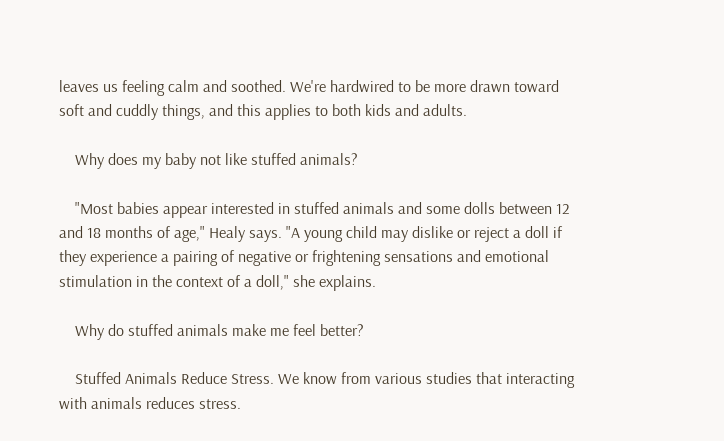leaves us feeling calm and soothed. We're hardwired to be more drawn toward soft and cuddly things, and this applies to both kids and adults.

    Why does my baby not like stuffed animals?

    "Most babies appear interested in stuffed animals and some dolls between 12 and 18 months of age," Healy says. "A young child may dislike or reject a doll if they experience a pairing of negative or frightening sensations and emotional stimulation in the context of a doll," she explains.

    Why do stuffed animals make me feel better?

    Stuffed Animals Reduce Stress. We know from various studies that interacting with animals reduces stress.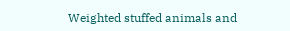Weighted stuffed animals and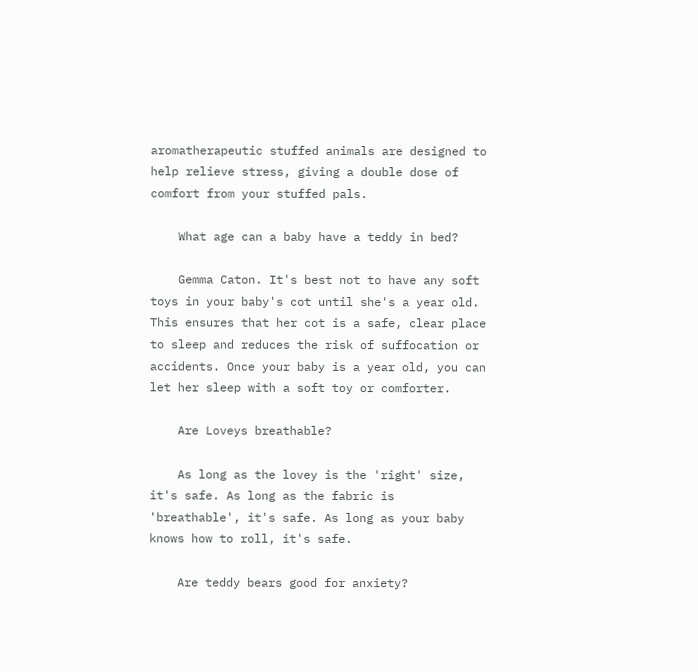aromatherapeutic stuffed animals are designed to help relieve stress, giving a double dose of comfort from your stuffed pals.

    What age can a baby have a teddy in bed?

    Gemma Caton. It's best not to have any soft toys in your baby's cot until she's a year old. This ensures that her cot is a safe, clear place to sleep and reduces the risk of suffocation or accidents. Once your baby is a year old, you can let her sleep with a soft toy or comforter.

    Are Loveys breathable?

    As long as the lovey is the 'right' size, it's safe. As long as the fabric is 'breathable', it's safe. As long as your baby knows how to roll, it's safe.

    Are teddy bears good for anxiety?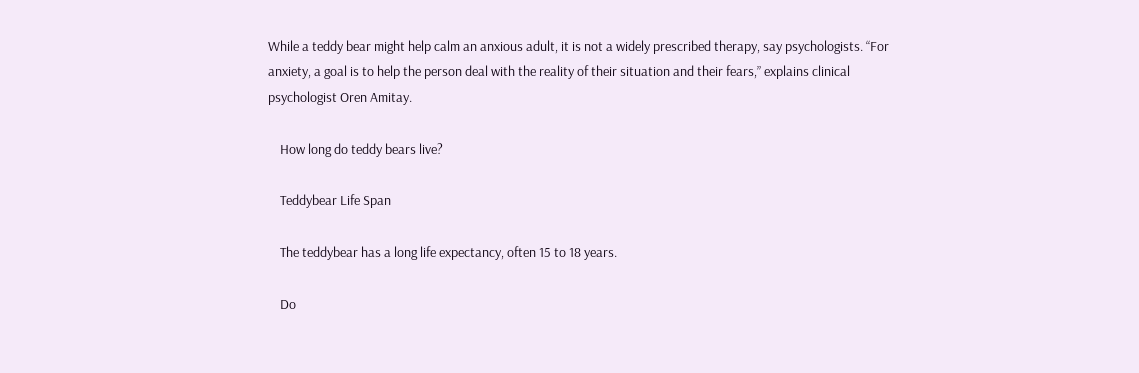While a teddy bear might help calm an anxious adult, it is not a widely prescribed therapy, say psychologists. “For anxiety, a goal is to help the person deal with the reality of their situation and their fears,” explains clinical psychologist Oren Amitay.

    How long do teddy bears live?

    Teddybear Life Span

    The teddybear has a long life expectancy, often 15 to 18 years.

    Do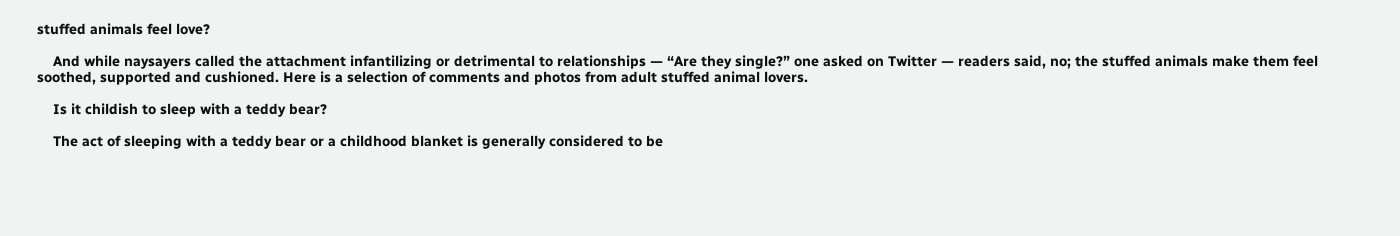stuffed animals feel love?

    And while naysayers called the attachment infantilizing or detrimental to relationships — “Are they single?” one asked on Twitter — readers said, no; the stuffed animals make them feel soothed, supported and cushioned. Here is a selection of comments and photos from adult stuffed animal lovers.

    Is it childish to sleep with a teddy bear?

    The act of sleeping with a teddy bear or a childhood blanket is generally considered to be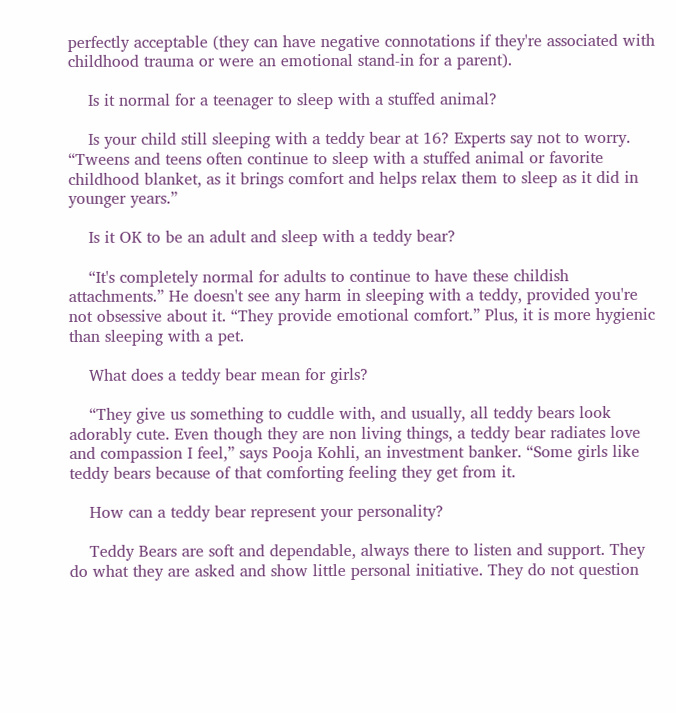perfectly acceptable (they can have negative connotations if they're associated with childhood trauma or were an emotional stand-in for a parent).

    Is it normal for a teenager to sleep with a stuffed animal?

    Is your child still sleeping with a teddy bear at 16? Experts say not to worry. “Tweens and teens often continue to sleep with a stuffed animal or favorite childhood blanket, as it brings comfort and helps relax them to sleep as it did in younger years.”

    Is it OK to be an adult and sleep with a teddy bear?

    “It's completely normal for adults to continue to have these childish attachments.” He doesn't see any harm in sleeping with a teddy, provided you're not obsessive about it. “They provide emotional comfort.” Plus, it is more hygienic than sleeping with a pet.

    What does a teddy bear mean for girls?

    “They give us something to cuddle with, and usually, all teddy bears look adorably cute. Even though they are non living things, a teddy bear radiates love and compassion I feel,” says Pooja Kohli, an investment banker. “Some girls like teddy bears because of that comforting feeling they get from it.

    How can a teddy bear represent your personality?

    Teddy Bears are soft and dependable, always there to listen and support. They do what they are asked and show little personal initiative. They do not question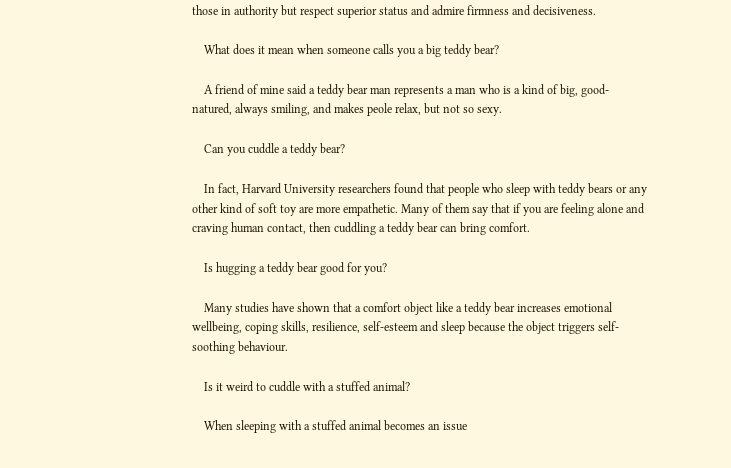those in authority but respect superior status and admire firmness and decisiveness.

    What does it mean when someone calls you a big teddy bear?

    A friend of mine said a teddy bear man represents a man who is a kind of big, good-natured, always smiling, and makes peole relax, but not so sexy.

    Can you cuddle a teddy bear?

    In fact, Harvard University researchers found that people who sleep with teddy bears or any other kind of soft toy are more empathetic. Many of them say that if you are feeling alone and craving human contact, then cuddling a teddy bear can bring comfort.

    Is hugging a teddy bear good for you?

    Many studies have shown that a comfort object like a teddy bear increases emotional wellbeing, coping skills, resilience, self-esteem and sleep because the object triggers self-soothing behaviour.

    Is it weird to cuddle with a stuffed animal?

    When sleeping with a stuffed animal becomes an issue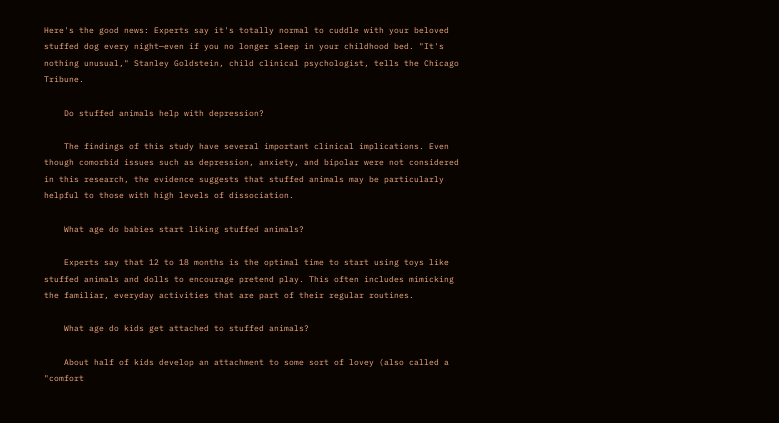Here's the good news: Experts say it's totally normal to cuddle with your beloved stuffed dog every night—even if you no longer sleep in your childhood bed. "It's nothing unusual," Stanley Goldstein, child clinical psychologist, tells the Chicago Tribune.

    Do stuffed animals help with depression?

    The findings of this study have several important clinical implications. Even though comorbid issues such as depression, anxiety, and bipolar were not considered in this research, the evidence suggests that stuffed animals may be particularly helpful to those with high levels of dissociation.

    What age do babies start liking stuffed animals?

    Experts say that 12 to 18 months is the optimal time to start using toys like stuffed animals and dolls to encourage pretend play. This often includes mimicking the familiar, everyday activities that are part of their regular routines.

    What age do kids get attached to stuffed animals?

    About half of kids develop an attachment to some sort of lovey (also called a "comfort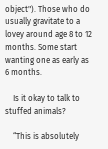object"). Those who do usually gravitate to a lovey around age 8 to 12 months. Some start wanting one as early as 6 months.

    Is it okay to talk to stuffed animals?

    “This is absolutely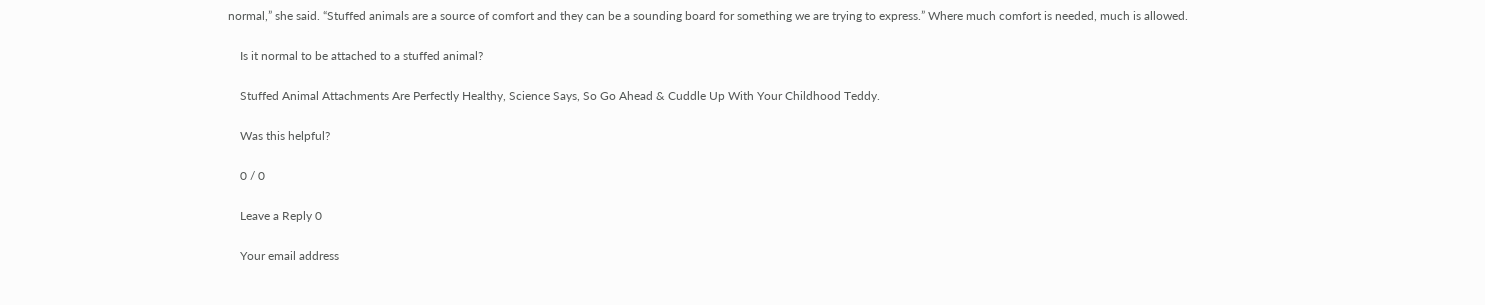normal,” she said. “Stuffed animals are a source of comfort and they can be a sounding board for something we are trying to express.” Where much comfort is needed, much is allowed.

    Is it normal to be attached to a stuffed animal?

    Stuffed Animal Attachments Are Perfectly Healthy, Science Says, So Go Ahead & Cuddle Up With Your Childhood Teddy.

    Was this helpful?

    0 / 0

    Leave a Reply 0

    Your email address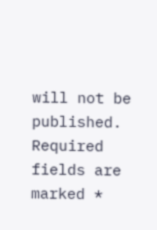will not be published. Required fields are marked *